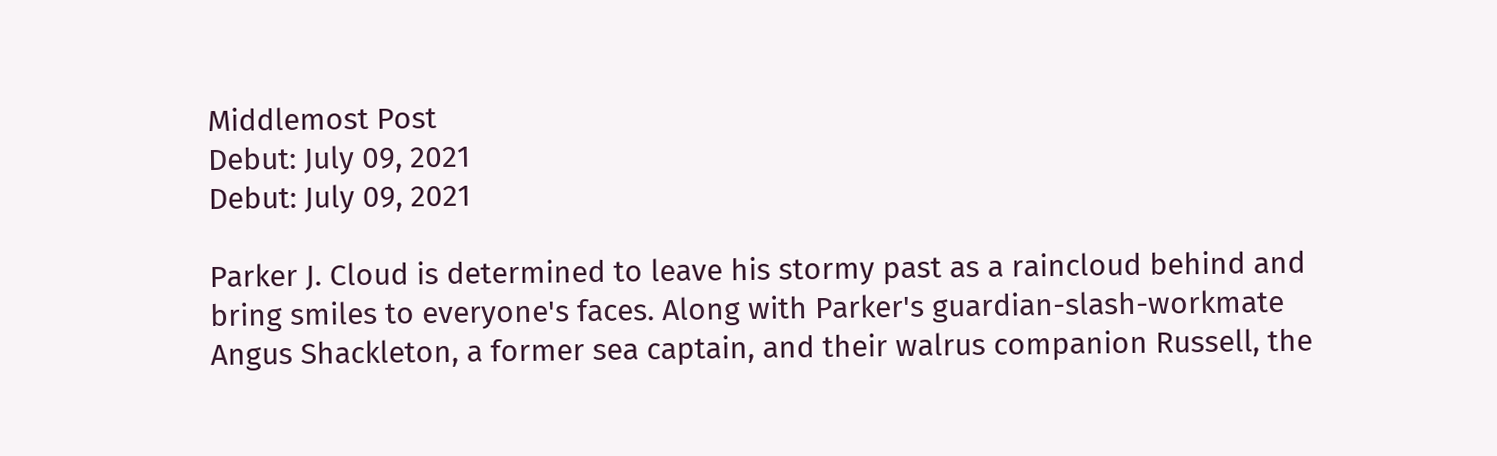Middlemost Post
Debut: July 09, 2021
Debut: July 09, 2021

Parker J. Cloud is determined to leave his stormy past as a raincloud behind and bring smiles to everyone's faces. Along with Parker's guardian-slash-workmate Angus Shackleton, a former sea captain, and their walrus companion Russell, the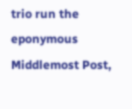trio run the eponymous Middlemost Post,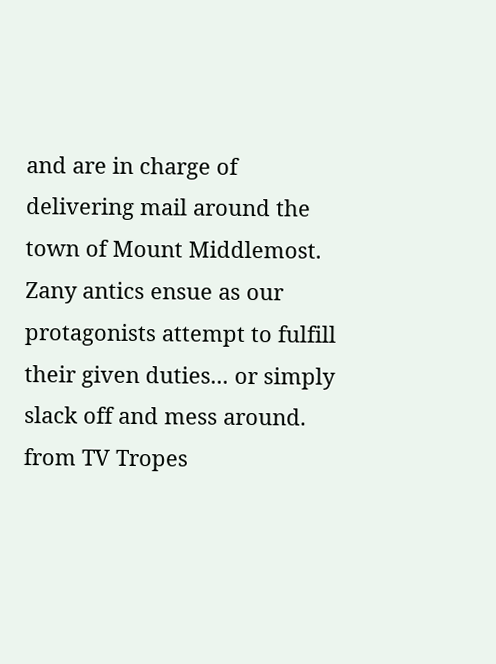and are in charge of delivering mail around the town of Mount Middlemost. Zany antics ensue as our protagonists attempt to fulfill their given duties... or simply slack off and mess around. from TV Tropes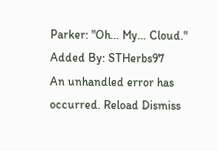Parker: "Oh… My… Cloud."
Added By: STHerbs97
An unhandled error has occurred. Reload Dismiss